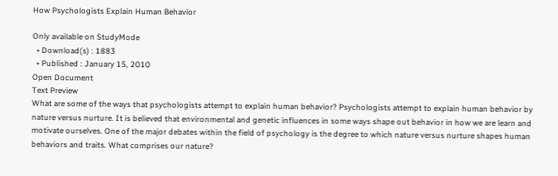How Psychologists Explain Human Behavior

Only available on StudyMode
  • Download(s) : 1883
  • Published : January 15, 2010
Open Document
Text Preview
What are some of the ways that psychologists attempt to explain human behavior? Psychologists attempt to explain human behavior by nature versus nurture. It is believed that environmental and genetic influences in some ways shape out behavior in how we are learn and motivate ourselves. One of the major debates within the field of psychology is the degree to which nature versus nurture shapes human behaviors and traits. What comprises our nature?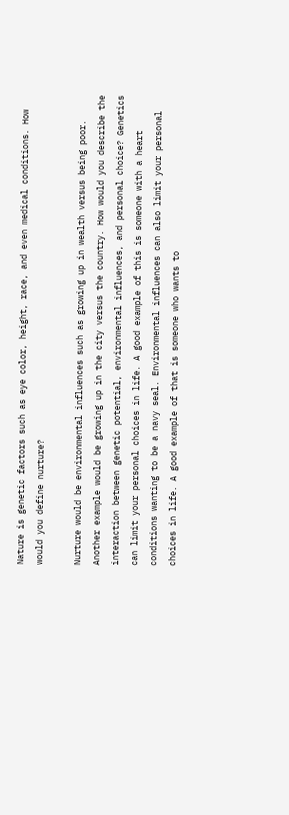Nature is genetic factors such as eye color, height, race, and even medical conditions. How would you define nurture?

Nurture would be environmental influences such as growing up in wealth versus being poor. Another example would be growing up in the city versus the country. How would you describe the interaction between genetic potential, environmental influences, and personal choice? Genetics can limit your personal choices in life. A good example of this is someone with a heart conditions wanting to be a navy seal. Environmental influences can also limit your personal choices in life. A good example of that is someone who wants to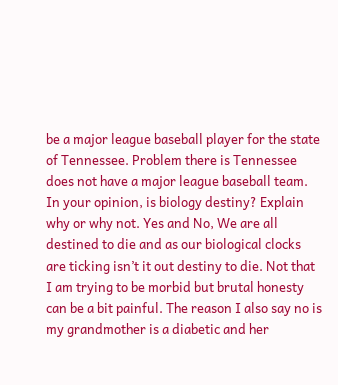be a major league baseball player for the state of Tennessee. Problem there is Tennessee does not have a major league baseball team. In your opinion, is biology destiny? Explain why or why not. Yes and No, We are all destined to die and as our biological clocks are ticking isn’t it out destiny to die. Not that I am trying to be morbid but brutal honesty can be a bit painful. The reason I also say no is my grandmother is a diabetic and her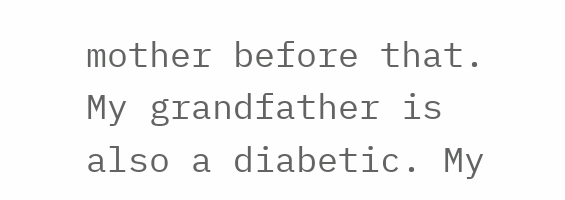mother before that. My grandfather is also a diabetic. My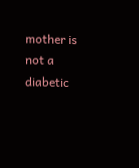mother is not a diabetic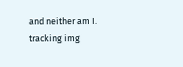and neither am I.
tracking img